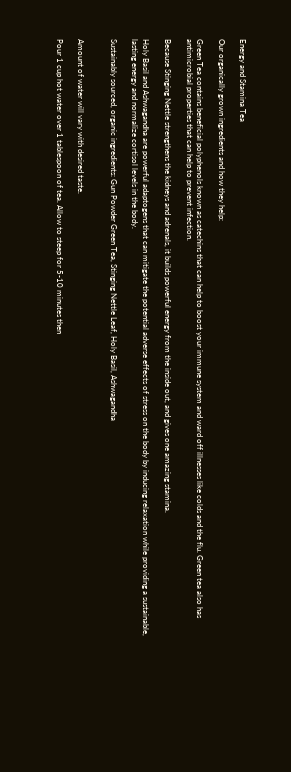Energy and Stamina Tea

Our organically grown ingredients and how they help:

Green Tea contains beneficial polyphenols known as catechins that can help to boost your immune system and ward off illnesses like colds and the flu. Green tea also has antimicrobial properties that can help to prevent infection.

Because Stinging Nettle strengthens the kidneys and adrenals, it builds powerful energy from the inside out, and gives one amazing stamina.

Holy Basil and Ashwagandha are powerful adaptogens that can mitigate the potential adverse effects of stress on the body by inducing relaxation while providing a sustainable, lasting energy and normalize cortisol levels in the body.

Sustainably sourced, organic ingredients: Gun Powder Green Tea, Stinging Nettle Leaf, Holy Basil, Ashwagandha


Amount of water will vary with desired taste.

Pour 1 cup hot water over 1 tablespoon of tea. Allow to steep for 5-10 minutes then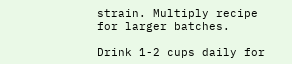strain. Multiply recipe for larger batches.

Drink 1-2 cups daily for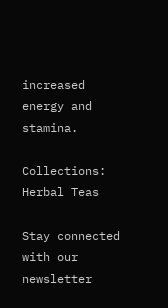increased energy and stamina.

Collections: Herbal Teas

Stay connected with our newsletter